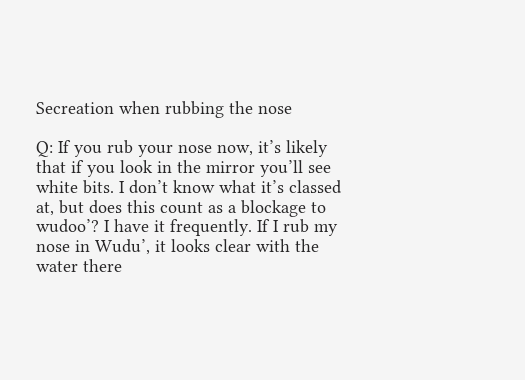Secreation when rubbing the nose

Q: If you rub your nose now, it’s likely that if you look in the mirror you’ll see white bits. I don’t know what it’s classed at, but does this count as a blockage to wudoo’? I have it frequently. If I rub my nose in Wudu’, it looks clear with the water there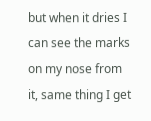but when it dries I can see the marks on my nose from it, same thing I get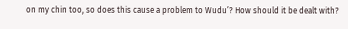on my chin too, so does this cause a problem to Wudu’? How should it be dealt with?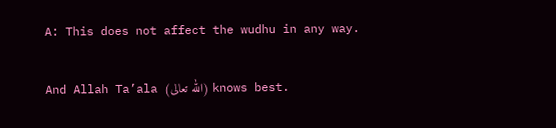A: This does not affect the wudhu in any way.

And Allah Ta’ala (الله تعالى) knows best.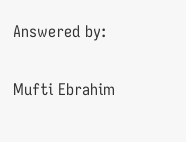Answered by:

Mufti Ebrahim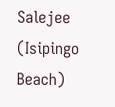Salejee (Isipingo Beach)